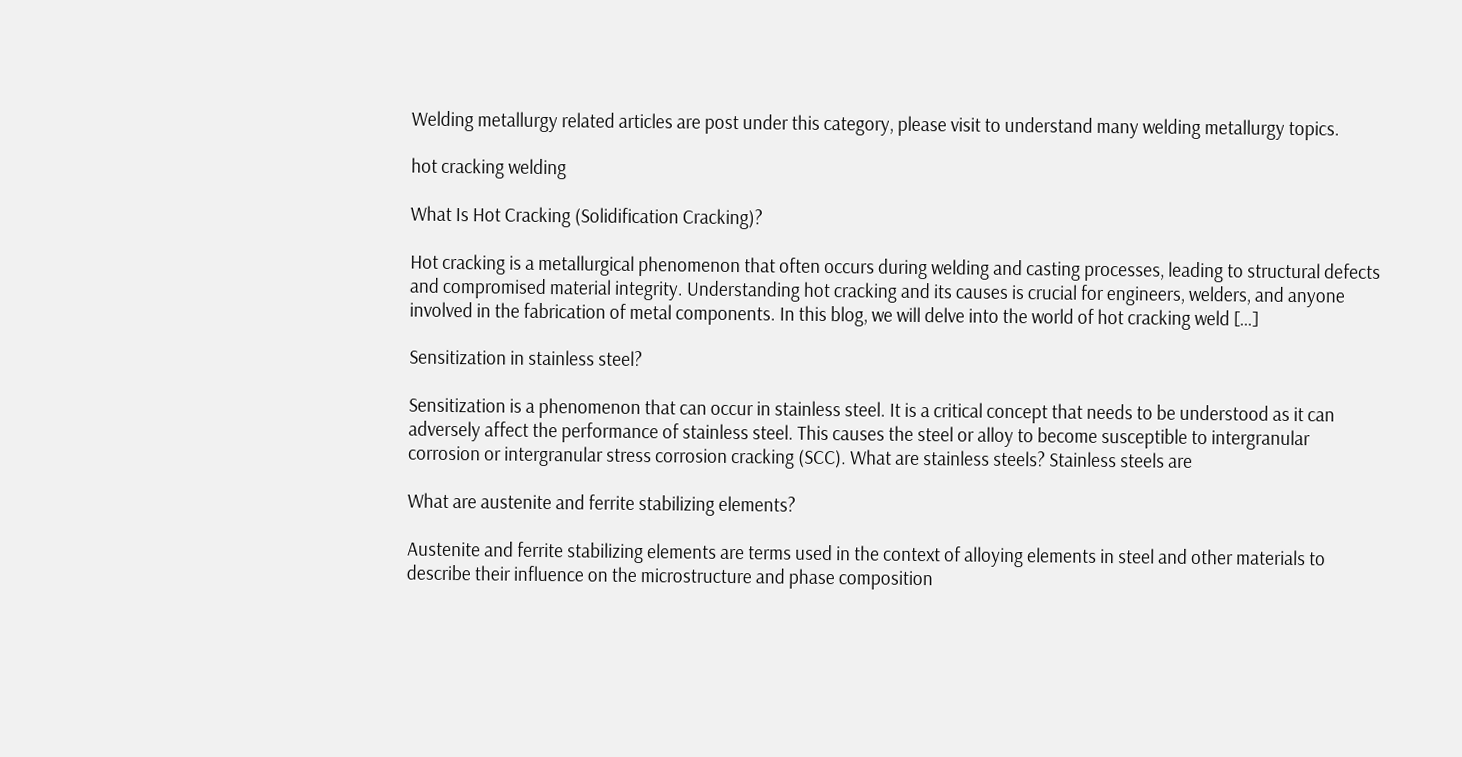Welding metallurgy related articles are post under this category, please visit to understand many welding metallurgy topics.

hot cracking welding

What Is Hot Cracking (Solidification Cracking)?

Hot cracking is a metallurgical phenomenon that often occurs during welding and casting processes, leading to structural defects and compromised material integrity. Understanding hot cracking and its causes is crucial for engineers, welders, and anyone involved in the fabrication of metal components. In this blog, we will delve into the world of hot cracking weld […]

Sensitization in stainless steel?

Sensitization is a phenomenon that can occur in stainless steel. It is a critical concept that needs to be understood as it can adversely affect the performance of stainless steel. This causes the steel or alloy to become susceptible to intergranular corrosion or intergranular stress corrosion cracking (SCC). What are stainless steels? Stainless steels are

What are austenite and ferrite stabilizing elements?

Austenite and ferrite stabilizing elements are terms used in the context of alloying elements in steel and other materials to describe their influence on the microstructure and phase composition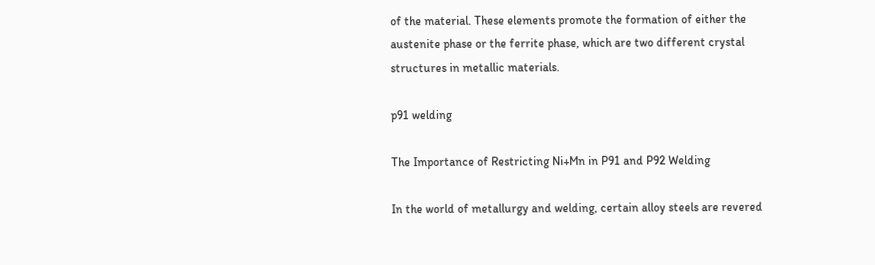of the material. These elements promote the formation of either the austenite phase or the ferrite phase, which are two different crystal structures in metallic materials.

p91 welding

The Importance of Restricting Ni+Mn in P91 and P92 Welding

In the world of metallurgy and welding, certain alloy steels are revered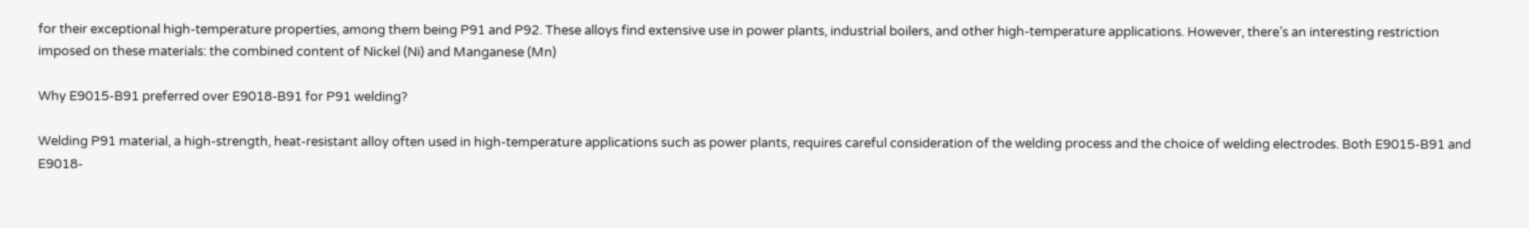for their exceptional high-temperature properties, among them being P91 and P92. These alloys find extensive use in power plants, industrial boilers, and other high-temperature applications. However, there’s an interesting restriction imposed on these materials: the combined content of Nickel (Ni) and Manganese (Mn)

Why E9015-B91 preferred over E9018-B91 for P91 welding?

Welding P91 material, a high-strength, heat-resistant alloy often used in high-temperature applications such as power plants, requires careful consideration of the welding process and the choice of welding electrodes. Both E9015-B91 and E9018-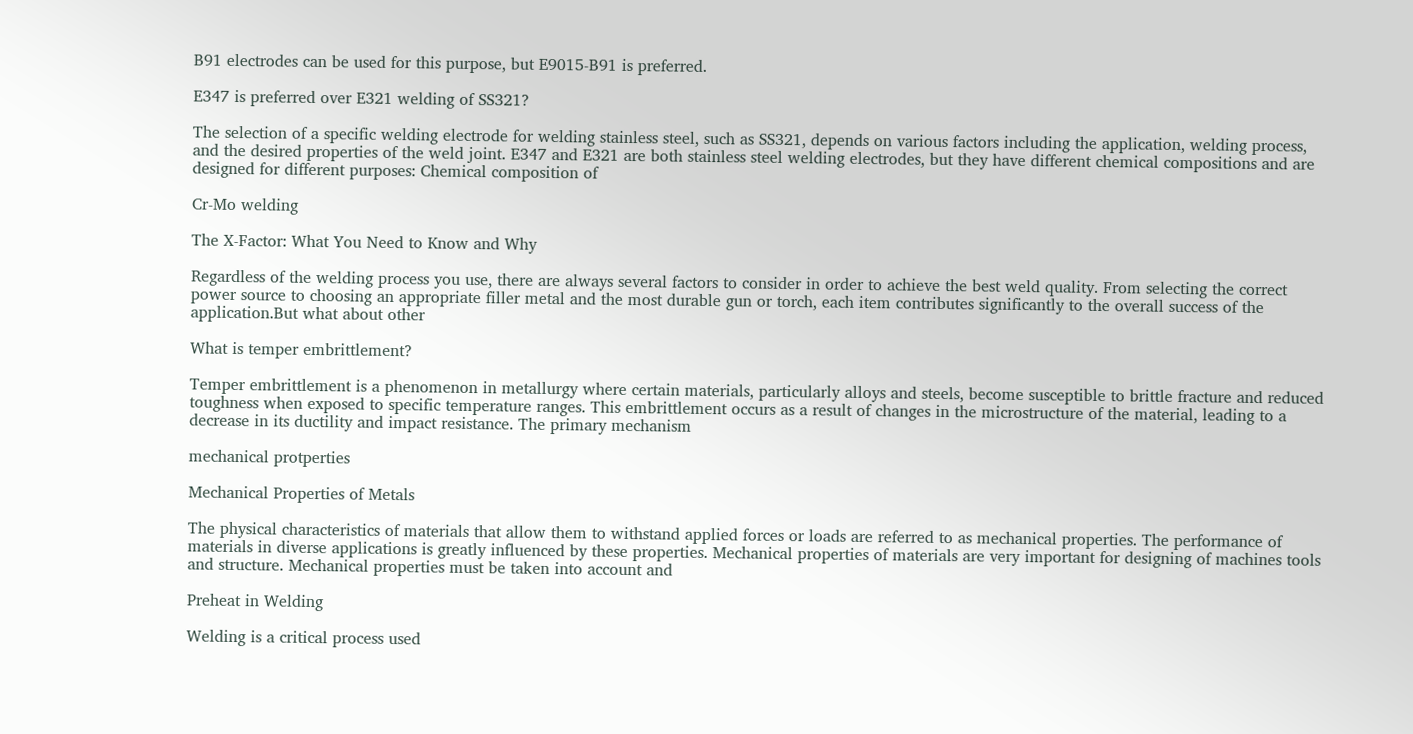B91 electrodes can be used for this purpose, but E9015-B91 is preferred.

E347 is preferred over E321 welding of SS321?

The selection of a specific welding electrode for welding stainless steel, such as SS321, depends on various factors including the application, welding process, and the desired properties of the weld joint. E347 and E321 are both stainless steel welding electrodes, but they have different chemical compositions and are designed for different purposes: Chemical composition of

Cr-Mo welding

The X-Factor: What You Need to Know and Why

Regardless of the welding process you use, there are always several factors to consider in order to achieve the best weld quality. From selecting the correct power source to choosing an appropriate filler metal and the most durable gun or torch, each item contributes significantly to the overall success of the application.But what about other

What is temper embrittlement?

Temper embrittlement is a phenomenon in metallurgy where certain materials, particularly alloys and steels, become susceptible to brittle fracture and reduced toughness when exposed to specific temperature ranges. This embrittlement occurs as a result of changes in the microstructure of the material, leading to a decrease in its ductility and impact resistance. The primary mechanism

mechanical protperties

Mechanical Properties of Metals

The physical characteristics of materials that allow them to withstand applied forces or loads are referred to as mechanical properties. The performance of materials in diverse applications is greatly influenced by these properties. Mechanical properties of materials are very important for designing of machines tools and structure. Mechanical properties must be taken into account and

Preheat in Welding

Welding is a critical process used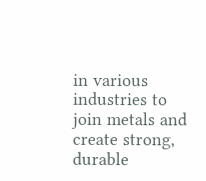in various industries to join metals and create strong, durable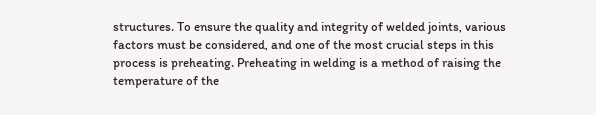structures. To ensure the quality and integrity of welded joints, various factors must be considered, and one of the most crucial steps in this process is preheating. Preheating in welding is a method of raising the temperature of the